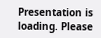Presentation is loading. Please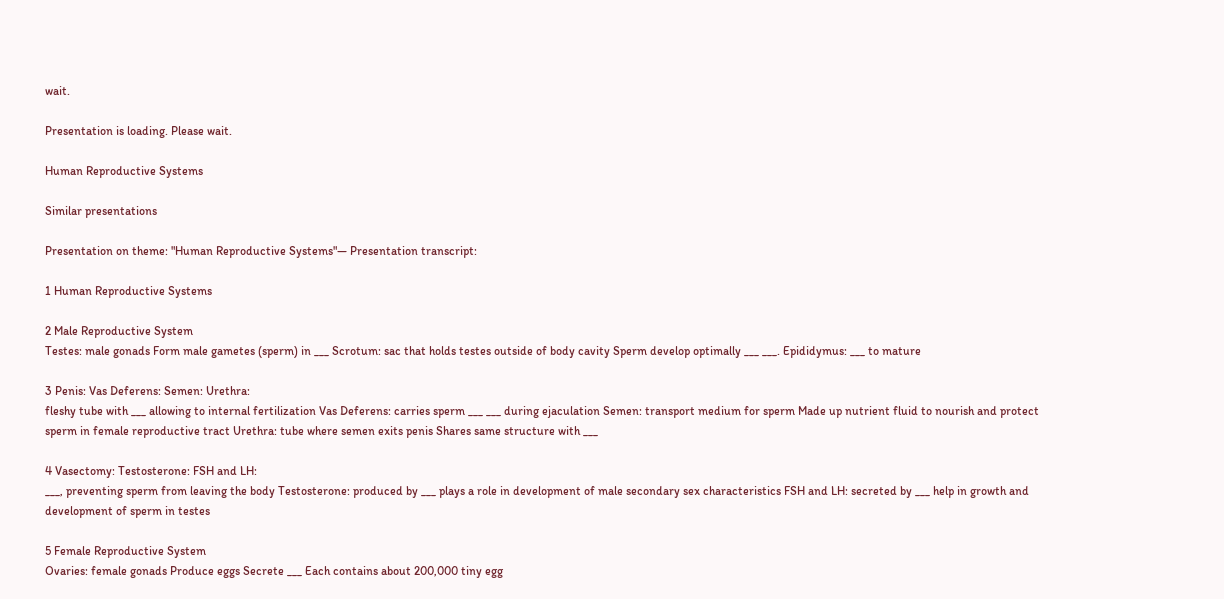wait.

Presentation is loading. Please wait.

Human Reproductive Systems

Similar presentations

Presentation on theme: "Human Reproductive Systems"— Presentation transcript:

1 Human Reproductive Systems

2 Male Reproductive System
Testes: male gonads Form male gametes (sperm) in ___ Scrotum: sac that holds testes outside of body cavity Sperm develop optimally ___ ___. Epididymus: ___ to mature

3 Penis: Vas Deferens: Semen: Urethra:
fleshy tube with ___ allowing to internal fertilization Vas Deferens: carries sperm ___ ___ during ejaculation Semen: transport medium for sperm Made up nutrient fluid to nourish and protect sperm in female reproductive tract Urethra: tube where semen exits penis Shares same structure with ___

4 Vasectomy: Testosterone: FSH and LH:
___, preventing sperm from leaving the body Testosterone: produced by ___ plays a role in development of male secondary sex characteristics FSH and LH: secreted by ___ help in growth and development of sperm in testes

5 Female Reproductive System
Ovaries: female gonads Produce eggs Secrete ___ Each contains about 200,000 tiny egg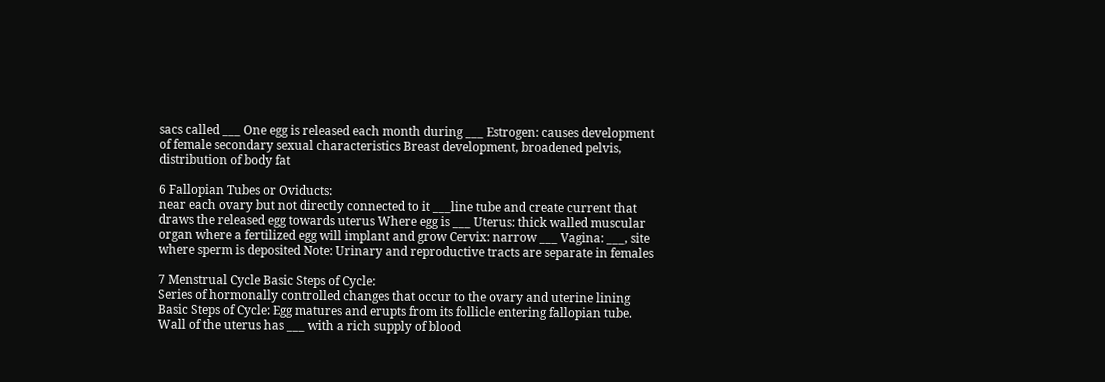sacs called ___ One egg is released each month during ___ Estrogen: causes development of female secondary sexual characteristics Breast development, broadened pelvis, distribution of body fat

6 Fallopian Tubes or Oviducts:
near each ovary but not directly connected to it ___line tube and create current that draws the released egg towards uterus Where egg is ___ Uterus: thick walled muscular organ where a fertilized egg will implant and grow Cervix: narrow ___ Vagina: ___, site where sperm is deposited Note: Urinary and reproductive tracts are separate in females

7 Menstrual Cycle Basic Steps of Cycle:
Series of hormonally controlled changes that occur to the ovary and uterine lining Basic Steps of Cycle: Egg matures and erupts from its follicle entering fallopian tube. Wall of the uterus has ___ with a rich supply of blood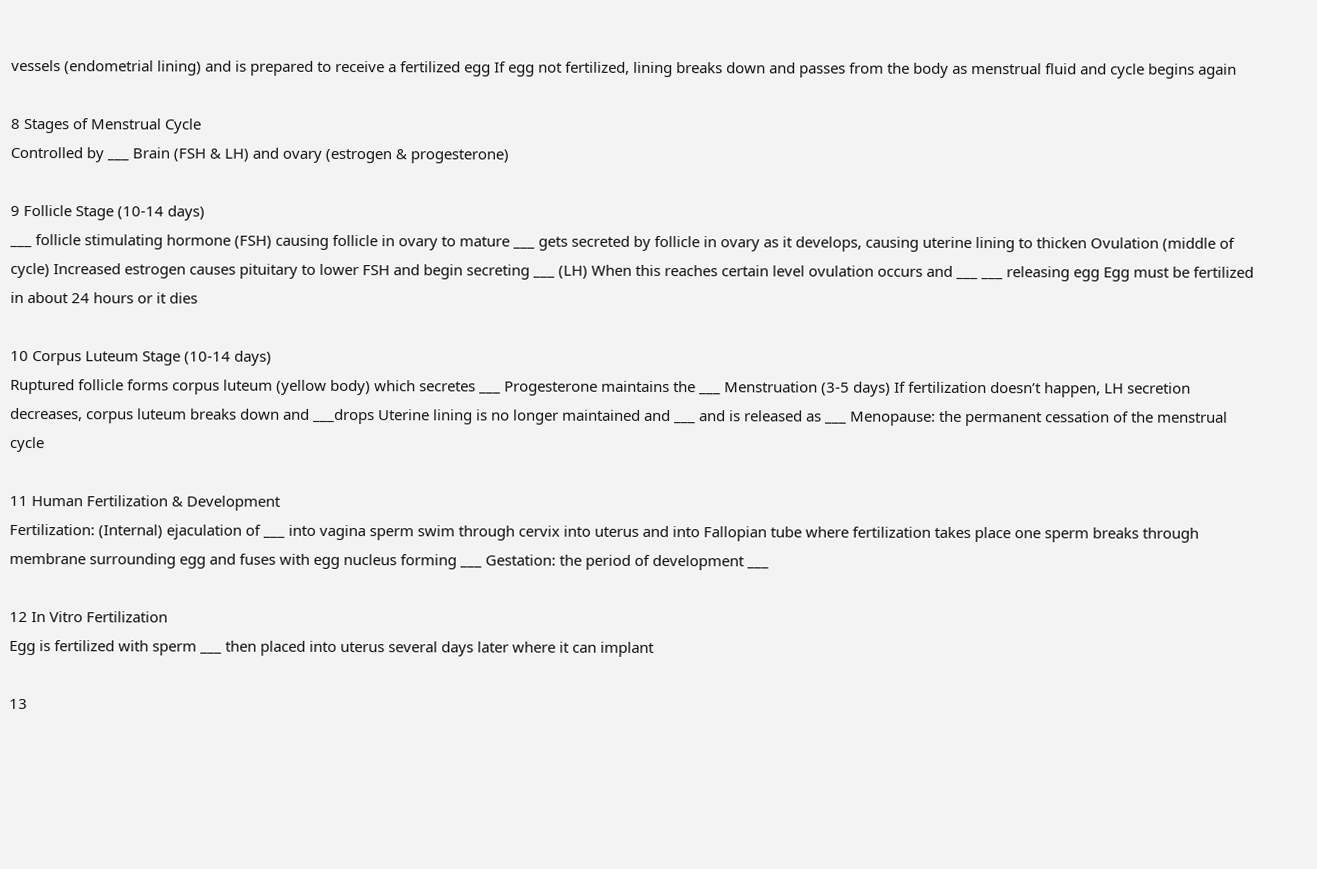vessels (endometrial lining) and is prepared to receive a fertilized egg If egg not fertilized, lining breaks down and passes from the body as menstrual fluid and cycle begins again

8 Stages of Menstrual Cycle
Controlled by ___ Brain (FSH & LH) and ovary (estrogen & progesterone)

9 Follicle Stage (10-14 days)
___ follicle stimulating hormone (FSH) causing follicle in ovary to mature ___ gets secreted by follicle in ovary as it develops, causing uterine lining to thicken Ovulation (middle of cycle) Increased estrogen causes pituitary to lower FSH and begin secreting ___ (LH) When this reaches certain level ovulation occurs and ___ ___ releasing egg Egg must be fertilized in about 24 hours or it dies

10 Corpus Luteum Stage (10-14 days)
Ruptured follicle forms corpus luteum (yellow body) which secretes ___ Progesterone maintains the ___ Menstruation (3-5 days) If fertilization doesn’t happen, LH secretion decreases, corpus luteum breaks down and ___drops Uterine lining is no longer maintained and ___ and is released as ___ Menopause: the permanent cessation of the menstrual cycle

11 Human Fertilization & Development
Fertilization: (Internal) ejaculation of ___ into vagina sperm swim through cervix into uterus and into Fallopian tube where fertilization takes place one sperm breaks through membrane surrounding egg and fuses with egg nucleus forming ___ Gestation: the period of development ___

12 In Vitro Fertilization
Egg is fertilized with sperm ___ then placed into uterus several days later where it can implant

13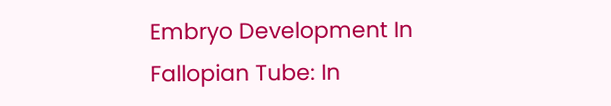Embryo Development In Fallopian Tube: In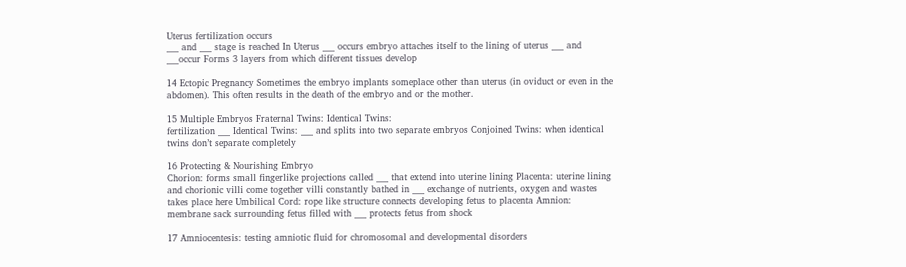Uterus fertilization occurs
___ and ___ stage is reached In Uterus ___ occurs embryo attaches itself to the lining of uterus ___ and ___occur Forms 3 layers from which different tissues develop

14 Ectopic Pregnancy Sometimes the embryo implants someplace other than uterus (in oviduct or even in the abdomen). This often results in the death of the embryo and or the mother.

15 Multiple Embryos Fraternal Twins: Identical Twins:
fertilization ___ Identical Twins: ___ and splits into two separate embryos Conjoined Twins: when identical twins don’t separate completely

16 Protecting & Nourishing Embryo
Chorion: forms small fingerlike projections called ___ that extend into uterine lining Placenta: uterine lining and chorionic villi come together villi constantly bathed in ___ exchange of nutrients, oxygen and wastes takes place here Umbilical Cord: rope like structure connects developing fetus to placenta Amnion: membrane sack surrounding fetus filled with ___ protects fetus from shock

17 Amniocentesis: testing amniotic fluid for chromosomal and developmental disorders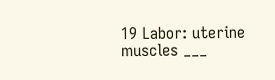19 Labor: uterine muscles ___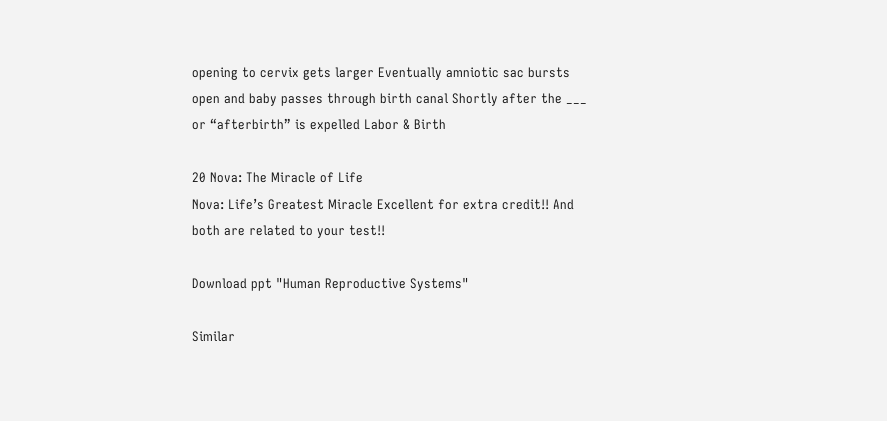opening to cervix gets larger Eventually amniotic sac bursts open and baby passes through birth canal Shortly after the ___ or “afterbirth” is expelled Labor & Birth

20 Nova: The Miracle of Life
Nova: Life’s Greatest Miracle Excellent for extra credit!! And both are related to your test!!

Download ppt "Human Reproductive Systems"

Similar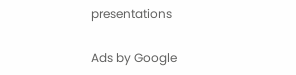presentations

Ads by Google